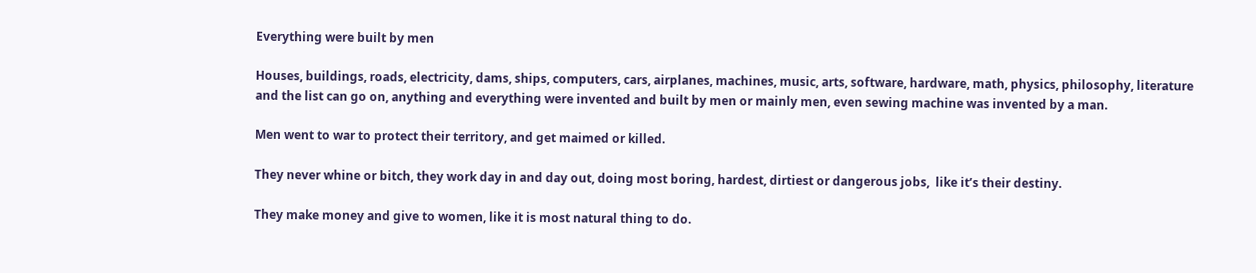Everything were built by men

Houses, buildings, roads, electricity, dams, ships, computers, cars, airplanes, machines, music, arts, software, hardware, math, physics, philosophy, literature and the list can go on, anything and everything were invented and built by men or mainly men, even sewing machine was invented by a man.

Men went to war to protect their territory, and get maimed or killed.

They never whine or bitch, they work day in and day out, doing most boring, hardest, dirtiest or dangerous jobs,  like it’s their destiny.

They make money and give to women, like it is most natural thing to do.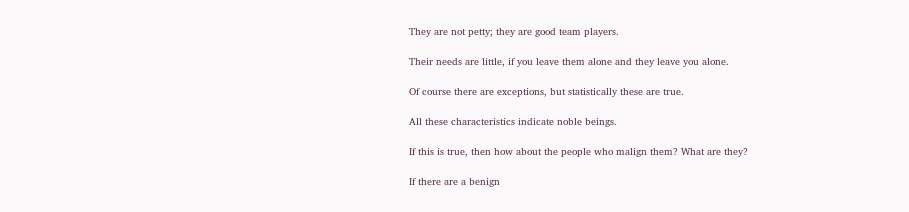They are not petty; they are good team players.

Their needs are little, if you leave them alone and they leave you alone.

Of course there are exceptions, but statistically these are true.

All these characteristics indicate noble beings.

If this is true, then how about the people who malign them? What are they?

If there are a benign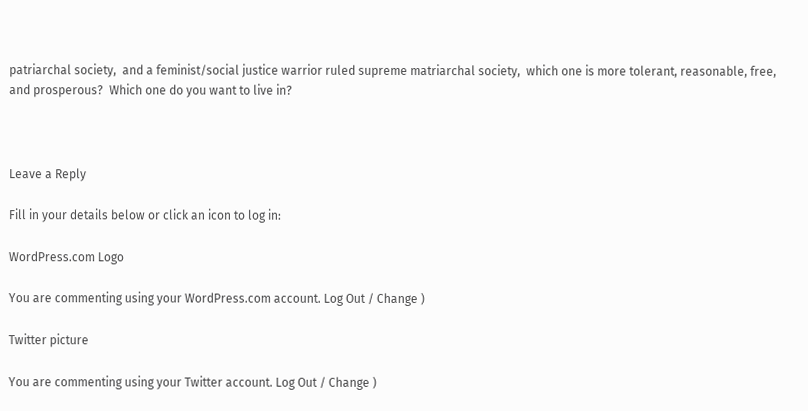patriarchal society,  and a feminist/social justice warrior ruled supreme matriarchal society,  which one is more tolerant, reasonable, free, and prosperous?  Which one do you want to live in?



Leave a Reply

Fill in your details below or click an icon to log in:

WordPress.com Logo

You are commenting using your WordPress.com account. Log Out / Change )

Twitter picture

You are commenting using your Twitter account. Log Out / Change )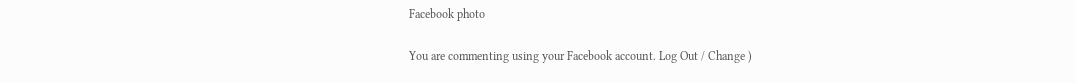Facebook photo

You are commenting using your Facebook account. Log Out / Change )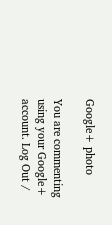Google+ photo

You are commenting using your Google+ account. Log Out /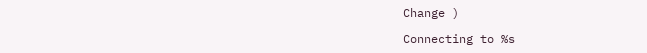Change )

Connecting to %s